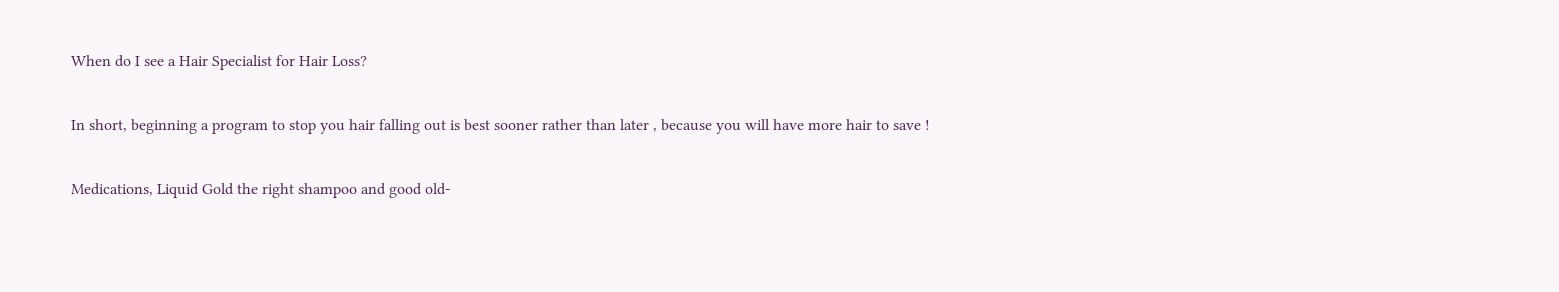When do I see a Hair Specialist for Hair Loss?

In short, beginning a program to stop you hair falling out is best sooner rather than later , because you will have more hair to save !

Medications, Liquid Gold the right shampoo and good old-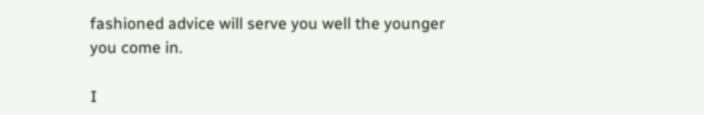fashioned advice will serve you well the younger you come in.

I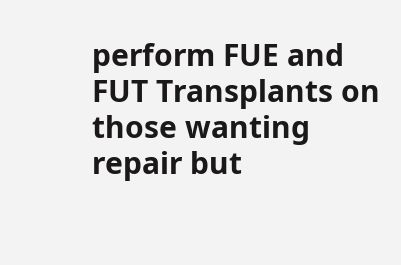perform FUE and FUT Transplants on those wanting repair but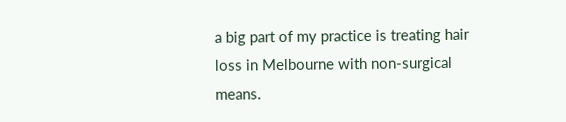a big part of my practice is treating hair loss in Melbourne with non-surgical means.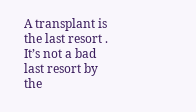A transplant is the last resort . It’s not a bad last resort by the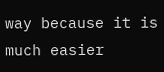way because it is much easier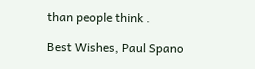than people think .

Best Wishes, Paul Spano